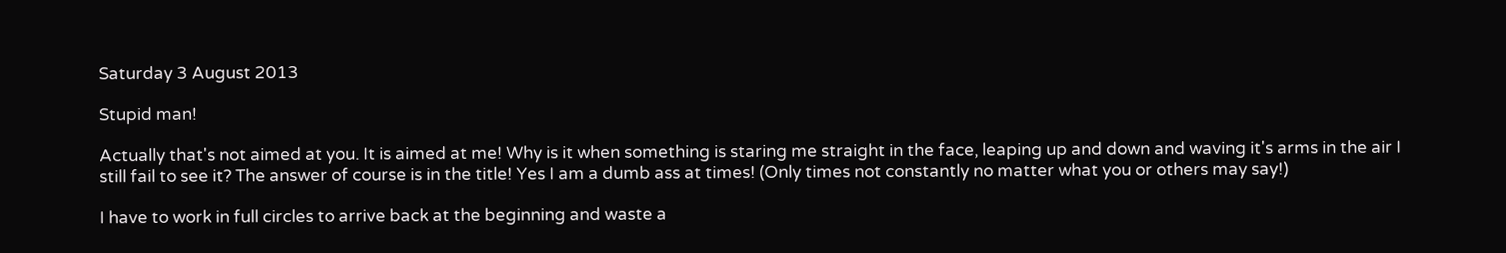Saturday 3 August 2013

Stupid man!

Actually that's not aimed at you. It is aimed at me! Why is it when something is staring me straight in the face, leaping up and down and waving it's arms in the air I still fail to see it? The answer of course is in the title! Yes I am a dumb ass at times! (Only times not constantly no matter what you or others may say!)

I have to work in full circles to arrive back at the beginning and waste a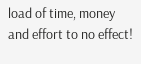load of time, money and effort to no effect!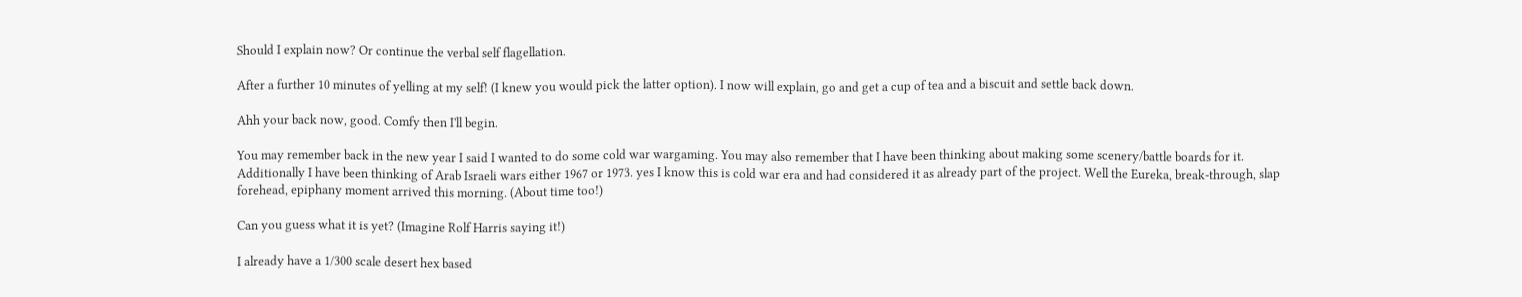Should I explain now? Or continue the verbal self flagellation.

After a further 10 minutes of yelling at my self! (I knew you would pick the latter option). I now will explain, go and get a cup of tea and a biscuit and settle back down.

Ahh your back now, good. Comfy then I'll begin.

You may remember back in the new year I said I wanted to do some cold war wargaming. You may also remember that I have been thinking about making some scenery/battle boards for it. Additionally I have been thinking of Arab Israeli wars either 1967 or 1973. yes I know this is cold war era and had considered it as already part of the project. Well the Eureka, break-through, slap forehead, epiphany moment arrived this morning. (About time too!)

Can you guess what it is yet? (Imagine Rolf Harris saying it!)

I already have a 1/300 scale desert hex based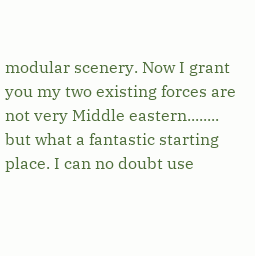modular scenery. Now I grant you my two existing forces are not very Middle eastern........ but what a fantastic starting place. I can no doubt use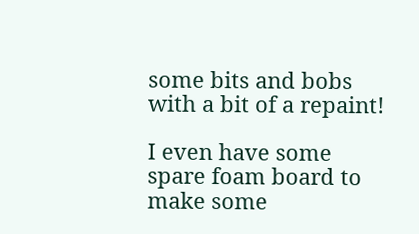some bits and bobs with a bit of a repaint!

I even have some spare foam board to make some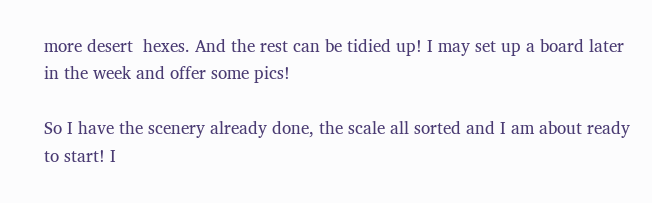more desert  hexes. And the rest can be tidied up! I may set up a board later in the week and offer some pics!

So I have the scenery already done, the scale all sorted and I am about ready to start! I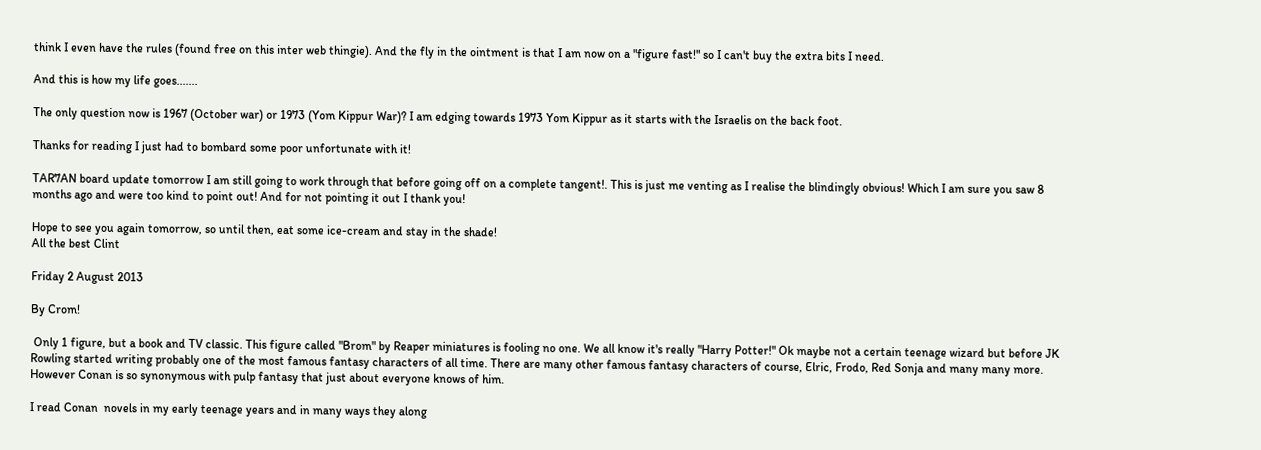think I even have the rules (found free on this inter web thingie). And the fly in the ointment is that I am now on a "figure fast!" so I can't buy the extra bits I need.

And this is how my life goes.......

The only question now is 1967 (October war) or 1973 (Yom Kippur War)? I am edging towards 1973 Yom Kippur as it starts with the Israelis on the back foot.

Thanks for reading I just had to bombard some poor unfortunate with it!

TAR7AN board update tomorrow I am still going to work through that before going off on a complete tangent!. This is just me venting as I realise the blindingly obvious! Which I am sure you saw 8 months ago and were too kind to point out! And for not pointing it out I thank you!

Hope to see you again tomorrow, so until then, eat some ice-cream and stay in the shade!
All the best Clint

Friday 2 August 2013

By Crom!

 Only 1 figure, but a book and TV classic. This figure called "Brom" by Reaper miniatures is fooling no one. We all know it's really "Harry Potter!" Ok maybe not a certain teenage wizard but before JK Rowling started writing probably one of the most famous fantasy characters of all time. There are many other famous fantasy characters of course, Elric, Frodo, Red Sonja and many many more. However Conan is so synonymous with pulp fantasy that just about everyone knows of him.

I read Conan  novels in my early teenage years and in many ways they along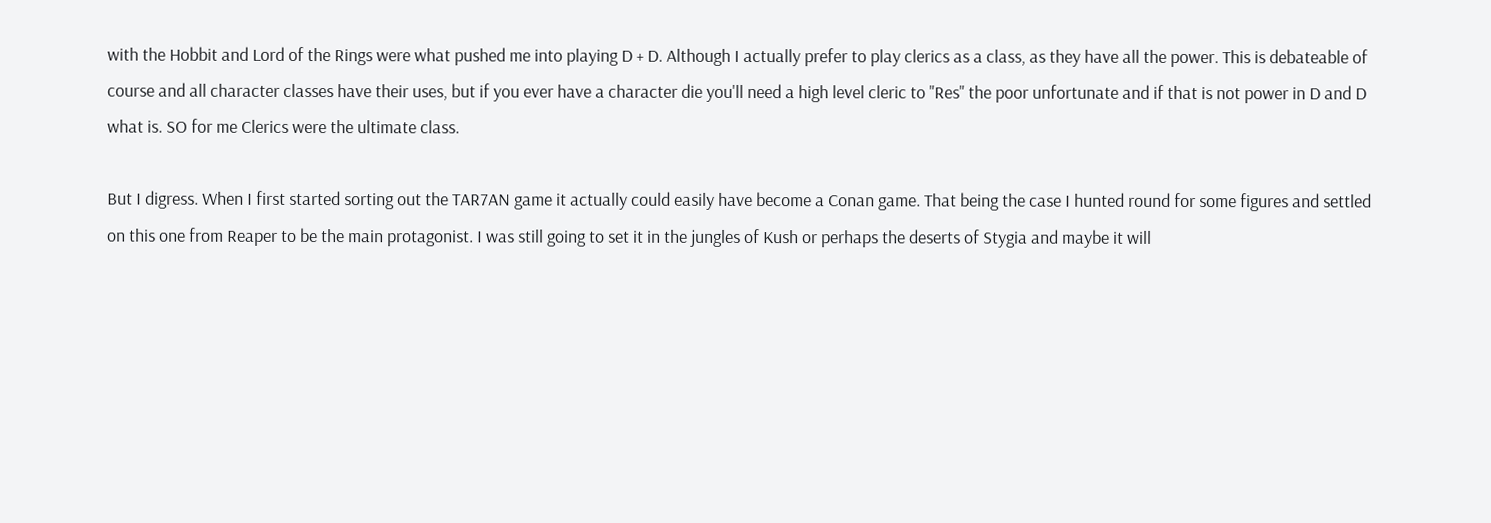with the Hobbit and Lord of the Rings were what pushed me into playing D + D. Although I actually prefer to play clerics as a class, as they have all the power. This is debateable of course and all character classes have their uses, but if you ever have a character die you'll need a high level cleric to "Res" the poor unfortunate and if that is not power in D and D what is. SO for me Clerics were the ultimate class.

But I digress. When I first started sorting out the TAR7AN game it actually could easily have become a Conan game. That being the case I hunted round for some figures and settled on this one from Reaper to be the main protagonist. I was still going to set it in the jungles of Kush or perhaps the deserts of Stygia and maybe it will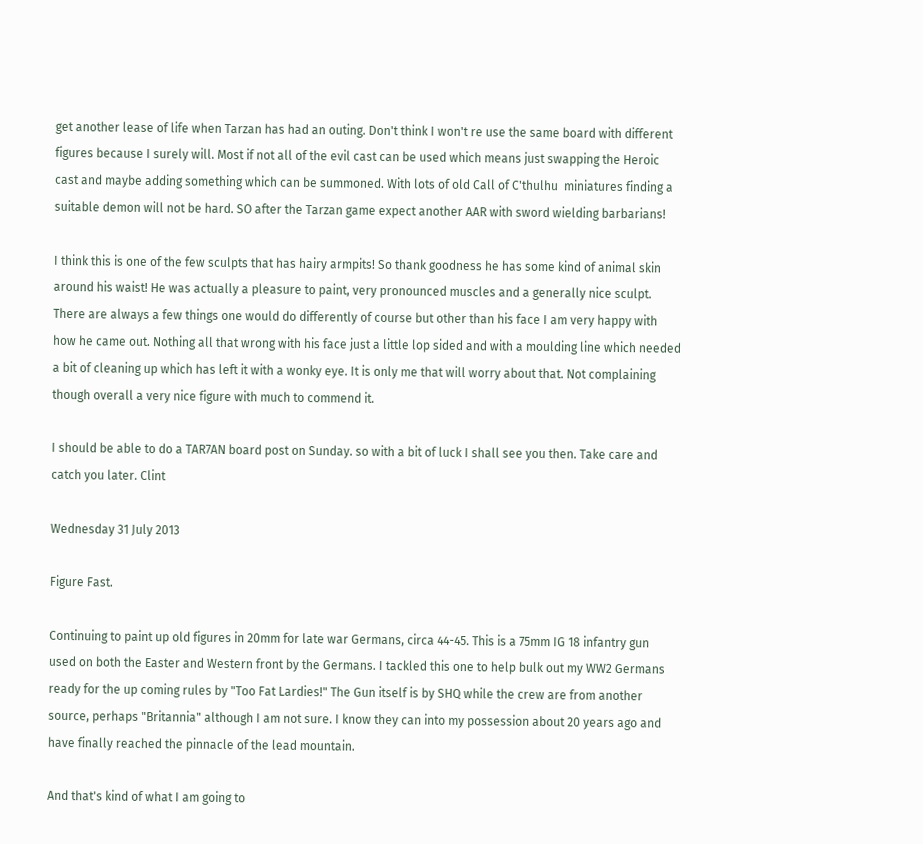get another lease of life when Tarzan has had an outing. Don't think I won't re use the same board with different figures because I surely will. Most if not all of the evil cast can be used which means just swapping the Heroic cast and maybe adding something which can be summoned. With lots of old Call of C'thulhu  miniatures finding a suitable demon will not be hard. SO after the Tarzan game expect another AAR with sword wielding barbarians!

I think this is one of the few sculpts that has hairy armpits! So thank goodness he has some kind of animal skin around his waist! He was actually a pleasure to paint, very pronounced muscles and a generally nice sculpt. There are always a few things one would do differently of course but other than his face I am very happy with how he came out. Nothing all that wrong with his face just a little lop sided and with a moulding line which needed a bit of cleaning up which has left it with a wonky eye. It is only me that will worry about that. Not complaining though overall a very nice figure with much to commend it.

I should be able to do a TAR7AN board post on Sunday. so with a bit of luck I shall see you then. Take care and catch you later. Clint

Wednesday 31 July 2013

Figure Fast.

Continuing to paint up old figures in 20mm for late war Germans, circa 44-45. This is a 75mm IG 18 infantry gun used on both the Easter and Western front by the Germans. I tackled this one to help bulk out my WW2 Germans ready for the up coming rules by "Too Fat Lardies!" The Gun itself is by SHQ while the crew are from another source, perhaps "Britannia" although I am not sure. I know they can into my possession about 20 years ago and have finally reached the pinnacle of the lead mountain.

And that's kind of what I am going to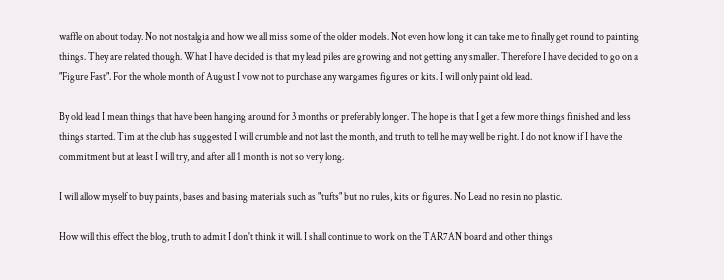waffle on about today. No not nostalgia and how we all miss some of the older models. Not even how long it can take me to finally get round to painting things. They are related though. What I have decided is that my lead piles are growing and not getting any smaller. Therefore I have decided to go on a "Figure Fast". For the whole month of August I vow not to purchase any wargames figures or kits. I will only paint old lead.

By old lead I mean things that have been hanging around for 3 months or preferably longer. The hope is that I get a few more things finished and less things started. Tim at the club has suggested I will crumble and not last the month, and truth to tell he may well be right. I do not know if I have the commitment but at least I will try, and after all 1 month is not so very long.

I will allow myself to buy paints, bases and basing materials such as "tufts" but no rules, kits or figures. No Lead no resin no plastic.

How will this effect the blog, truth to admit I don't think it will. I shall continue to work on the TAR7AN board and other things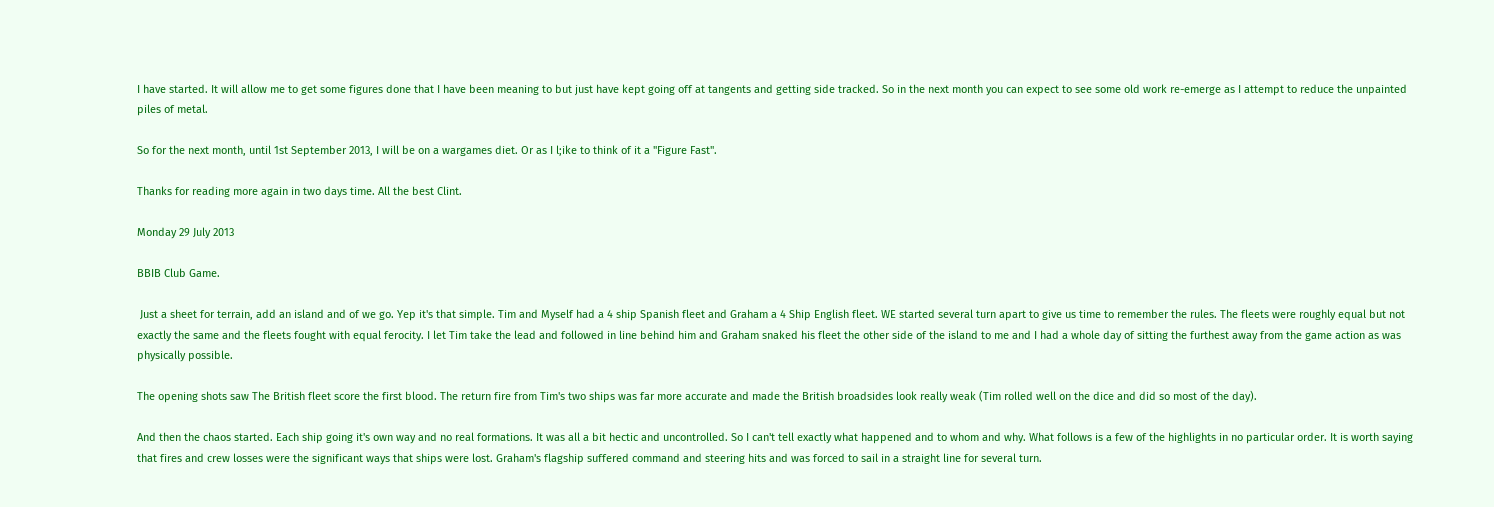I have started. It will allow me to get some figures done that I have been meaning to but just have kept going off at tangents and getting side tracked. So in the next month you can expect to see some old work re-emerge as I attempt to reduce the unpainted piles of metal.

So for the next month, until 1st September 2013, I will be on a wargames diet. Or as I l;ike to think of it a "Figure Fast".

Thanks for reading more again in two days time. All the best Clint.

Monday 29 July 2013

BBIB Club Game.

 Just a sheet for terrain, add an island and of we go. Yep it's that simple. Tim and Myself had a 4 ship Spanish fleet and Graham a 4 Ship English fleet. WE started several turn apart to give us time to remember the rules. The fleets were roughly equal but not exactly the same and the fleets fought with equal ferocity. I let Tim take the lead and followed in line behind him and Graham snaked his fleet the other side of the island to me and I had a whole day of sitting the furthest away from the game action as was physically possible.

The opening shots saw The British fleet score the first blood. The return fire from Tim's two ships was far more accurate and made the British broadsides look really weak (Tim rolled well on the dice and did so most of the day).

And then the chaos started. Each ship going it's own way and no real formations. It was all a bit hectic and uncontrolled. So I can't tell exactly what happened and to whom and why. What follows is a few of the highlights in no particular order. It is worth saying that fires and crew losses were the significant ways that ships were lost. Graham's flagship suffered command and steering hits and was forced to sail in a straight line for several turn.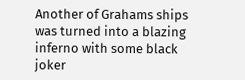Another of Grahams ships was turned into a blazing inferno with some black joker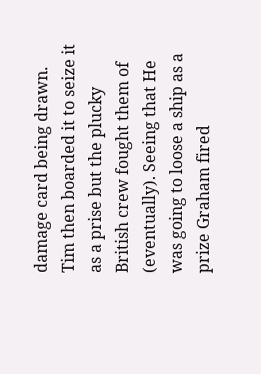damage card being drawn. Tim then boarded it to seize it as a prise but the plucky British crew fought them of (eventually). Seeing that He was going to loose a ship as a prize Graham fired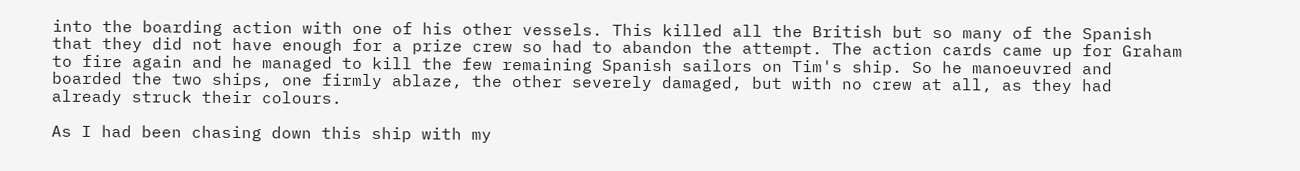into the boarding action with one of his other vessels. This killed all the British but so many of the Spanish that they did not have enough for a prize crew so had to abandon the attempt. The action cards came up for Graham to fire again and he managed to kill the few remaining Spanish sailors on Tim's ship. So he manoeuvred and boarded the two ships, one firmly ablaze, the other severely damaged, but with no crew at all, as they had already struck their colours.

As I had been chasing down this ship with my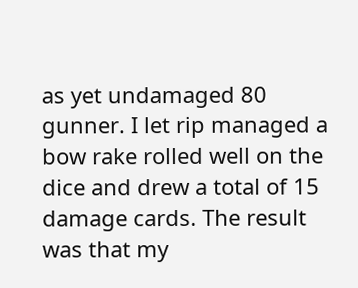as yet undamaged 80 gunner. I let rip managed a bow rake rolled well on the dice and drew a total of 15 damage cards. The result was that my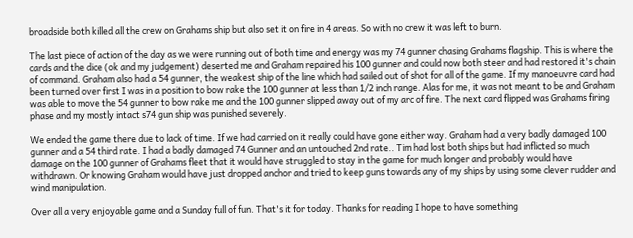broadside both killed all the crew on Grahams ship but also set it on fire in 4 areas. So with no crew it was left to burn.

The last piece of action of the day as we were running out of both time and energy was my 74 gunner chasing Grahams flagship. This is where the cards and the dice (ok and my judgement) deserted me and Graham repaired his 100 gunner and could now both steer and had restored it's chain of command. Graham also had a 54 gunner, the weakest ship of the line which had sailed out of shot for all of the game. If my manoeuvre card had been turned over first I was in a position to bow rake the 100 gunner at less than 1/2 inch range. Alas for me, it was not meant to be and Graham was able to move the 54 gunner to bow rake me and the 100 gunner slipped away out of my arc of fire. The next card flipped was Grahams firing phase and my mostly intact s74 gun ship was punished severely.

We ended the game there due to lack of time. If we had carried on it really could have gone either way. Graham had a very badly damaged 100 gunner and a 54 third rate. I had a badly damaged 74 Gunner and an untouched 2nd rate.. Tim had lost both ships but had inflicted so much damage on the 100 gunner of Grahams fleet that it would have struggled to stay in the game for much longer and probably would have withdrawn. Or knowing Graham would have just dropped anchor and tried to keep guns towards any of my ships by using some clever rudder and wind manipulation.

Over all a very enjoyable game and a Sunday full of fun. That's it for today. Thanks for reading I hope to have something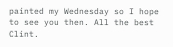painted my Wednesday so I hope to see you then. All the best Clint.